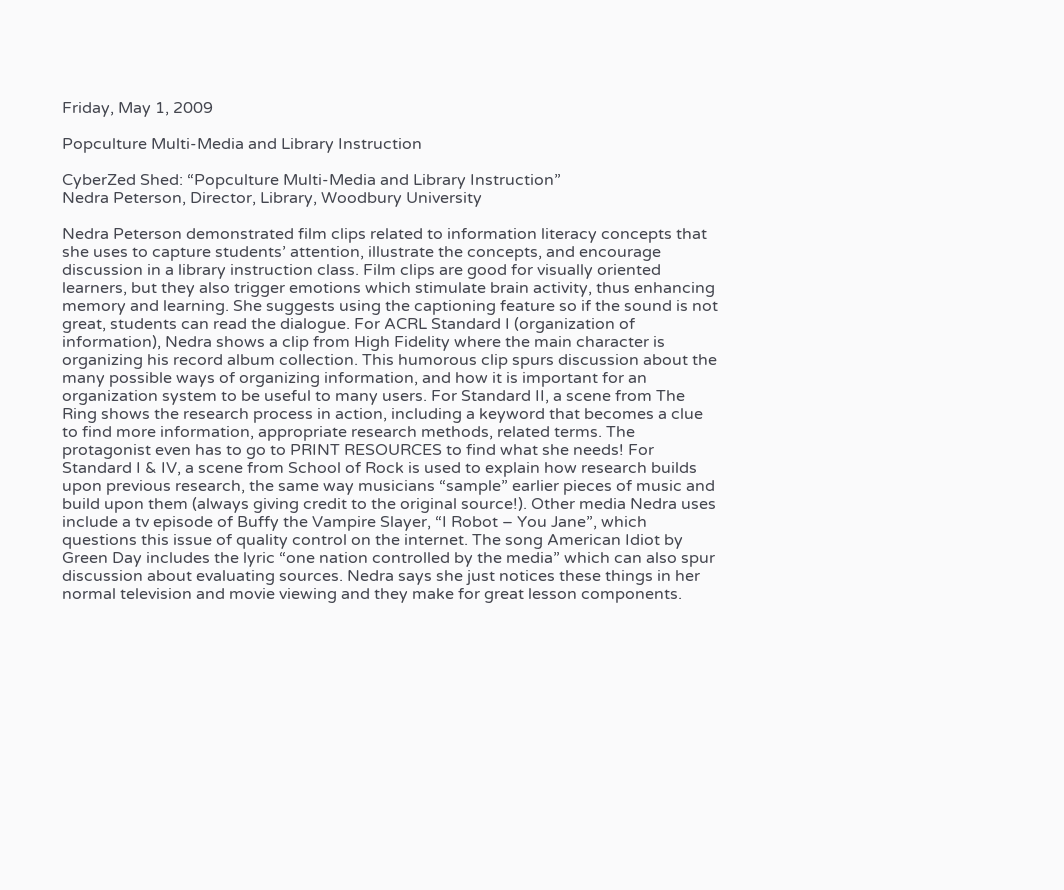Friday, May 1, 2009

Popculture Multi-Media and Library Instruction

CyberZed Shed: “Popculture Multi-Media and Library Instruction”
Nedra Peterson, Director, Library, Woodbury University

Nedra Peterson demonstrated film clips related to information literacy concepts that she uses to capture students’ attention, illustrate the concepts, and encourage discussion in a library instruction class. Film clips are good for visually oriented learners, but they also trigger emotions which stimulate brain activity, thus enhancing memory and learning. She suggests using the captioning feature so if the sound is not great, students can read the dialogue. For ACRL Standard I (organization of information), Nedra shows a clip from High Fidelity where the main character is organizing his record album collection. This humorous clip spurs discussion about the many possible ways of organizing information, and how it is important for an organization system to be useful to many users. For Standard II, a scene from The Ring shows the research process in action, including a keyword that becomes a clue to find more information, appropriate research methods, related terms. The protagonist even has to go to PRINT RESOURCES to find what she needs! For Standard I & IV, a scene from School of Rock is used to explain how research builds upon previous research, the same way musicians “sample” earlier pieces of music and build upon them (always giving credit to the original source!). Other media Nedra uses include a tv episode of Buffy the Vampire Slayer, “I Robot – You Jane”, which questions this issue of quality control on the internet. The song American Idiot by Green Day includes the lyric “one nation controlled by the media” which can also spur discussion about evaluating sources. Nedra says she just notices these things in her normal television and movie viewing and they make for great lesson components.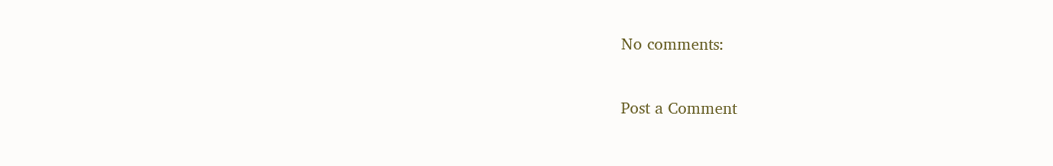No comments:

Post a Comment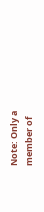Note: Only a member of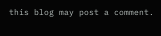this blog may post a comment.